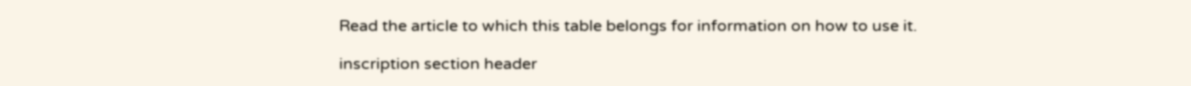Read the article to which this table belongs for information on how to use it.

inscription section header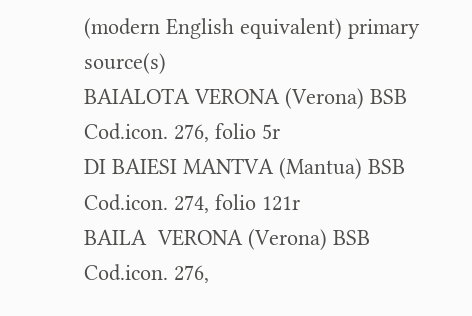(modern English equivalent) primary source(s)
BAIALOTA VERONA (Verona) BSB Cod.icon. 276, folio 5r
DI BAIESI MANTVA (Mantua) BSB Cod.icon. 274, folio 121r
BAILA  VERONA (Verona) BSB Cod.icon. 276,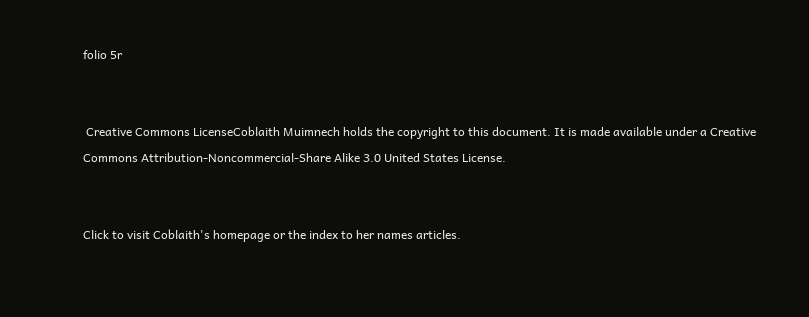folio 5r


 Creative Commons LicenseCoblaith Muimnech holds the copyright to this document. It is made available under a Creative Commons Attribution-Noncommercial-Share Alike 3.0 United States License.


Click to visit Coblaith's homepage or the index to her names articles.